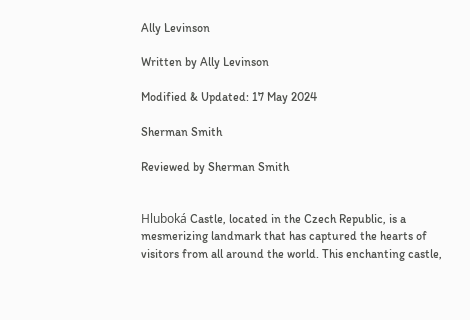Ally Levinson

Written by Ally Levinson

Modified & Updated: 17 May 2024

Sherman Smith

Reviewed by Sherman Smith


Hluboká Castle, located in the Czech Republic, is a mesmerizing landmark that has captured the hearts of visitors from all around the world. This enchanting castle,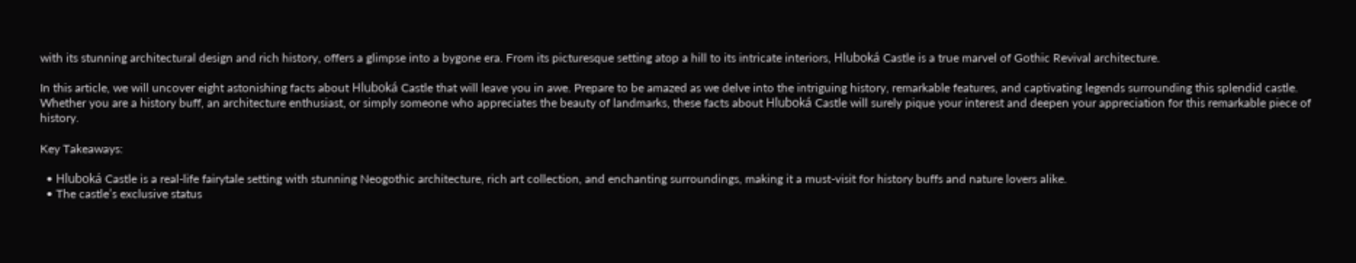with its stunning architectural design and rich history, offers a glimpse into a bygone era. From its picturesque setting atop a hill to its intricate interiors, Hluboká Castle is a true marvel of Gothic Revival architecture.

In this article, we will uncover eight astonishing facts about Hluboká Castle that will leave you in awe. Prepare to be amazed as we delve into the intriguing history, remarkable features, and captivating legends surrounding this splendid castle. Whether you are a history buff, an architecture enthusiast, or simply someone who appreciates the beauty of landmarks, these facts about Hluboká Castle will surely pique your interest and deepen your appreciation for this remarkable piece of history.

Key Takeaways:

  • Hluboká Castle is a real-life fairytale setting with stunning Neogothic architecture, rich art collection, and enchanting surroundings, making it a must-visit for history buffs and nature lovers alike.
  • The castle’s exclusive status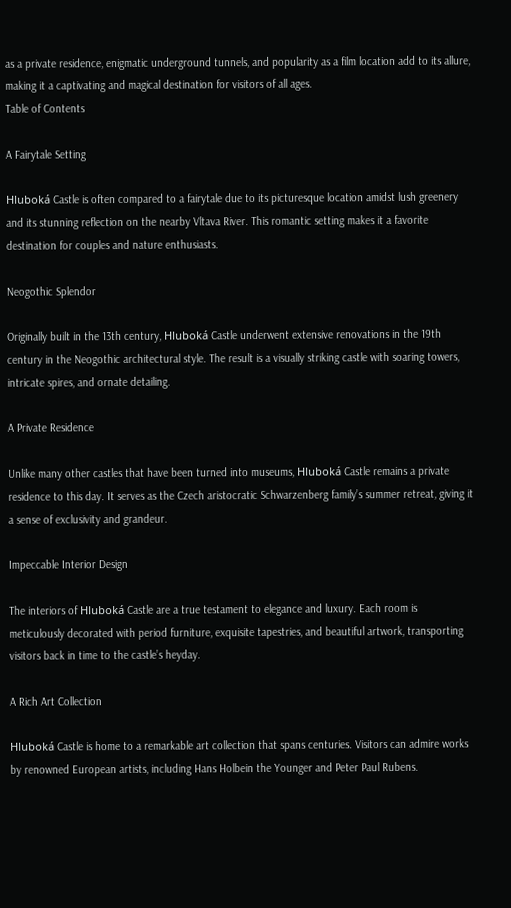as a private residence, enigmatic underground tunnels, and popularity as a film location add to its allure, making it a captivating and magical destination for visitors of all ages.
Table of Contents

A Fairytale Setting

Hluboká Castle is often compared to a fairytale due to its picturesque location amidst lush greenery and its stunning reflection on the nearby Vltava River. This romantic setting makes it a favorite destination for couples and nature enthusiasts.

Neogothic Splendor

Originally built in the 13th century, Hluboká Castle underwent extensive renovations in the 19th century in the Neogothic architectural style. The result is a visually striking castle with soaring towers, intricate spires, and ornate detailing.

A Private Residence

Unlike many other castles that have been turned into museums, Hluboká Castle remains a private residence to this day. It serves as the Czech aristocratic Schwarzenberg family’s summer retreat, giving it a sense of exclusivity and grandeur.

Impeccable Interior Design

The interiors of Hluboká Castle are a true testament to elegance and luxury. Each room is meticulously decorated with period furniture, exquisite tapestries, and beautiful artwork, transporting visitors back in time to the castle’s heyday.

A Rich Art Collection

Hluboká Castle is home to a remarkable art collection that spans centuries. Visitors can admire works by renowned European artists, including Hans Holbein the Younger and Peter Paul Rubens.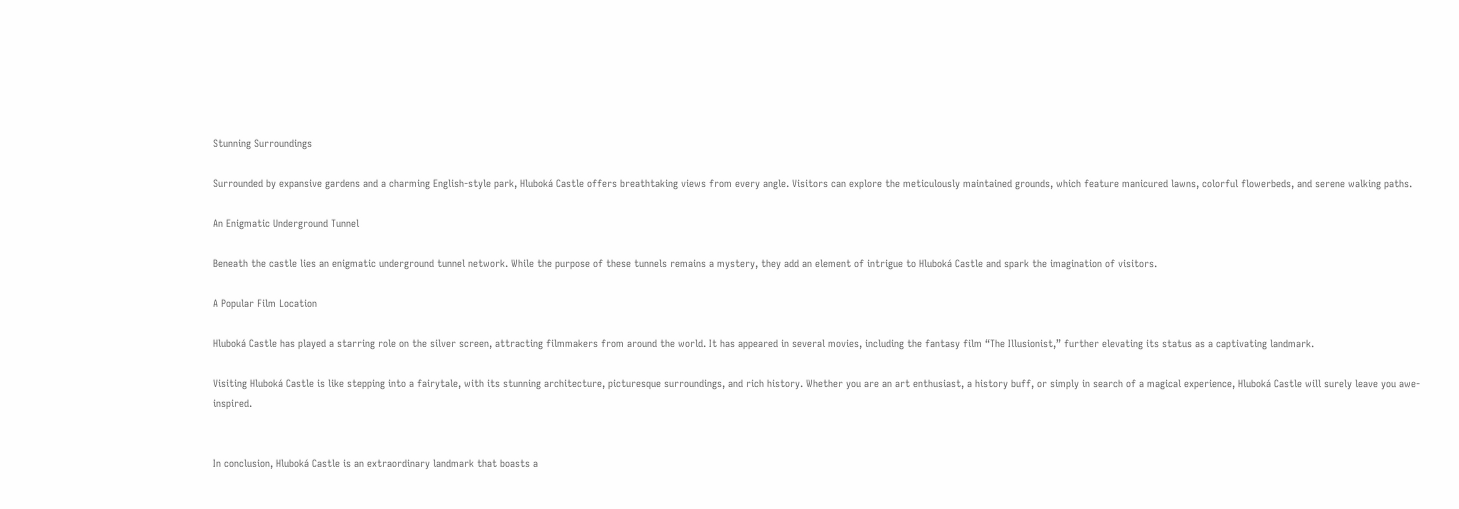Stunning Surroundings

Surrounded by expansive gardens and a charming English-style park, Hluboká Castle offers breathtaking views from every angle. Visitors can explore the meticulously maintained grounds, which feature manicured lawns, colorful flowerbeds, and serene walking paths.

An Enigmatic Underground Tunnel

Beneath the castle lies an enigmatic underground tunnel network. While the purpose of these tunnels remains a mystery, they add an element of intrigue to Hluboká Castle and spark the imagination of visitors.

A Popular Film Location

Hluboká Castle has played a starring role on the silver screen, attracting filmmakers from around the world. It has appeared in several movies, including the fantasy film “The Illusionist,” further elevating its status as a captivating landmark.

Visiting Hluboká Castle is like stepping into a fairytale, with its stunning architecture, picturesque surroundings, and rich history. Whether you are an art enthusiast, a history buff, or simply in search of a magical experience, Hluboká Castle will surely leave you awe-inspired.


In conclusion, Hluboká Castle is an extraordinary landmark that boasts a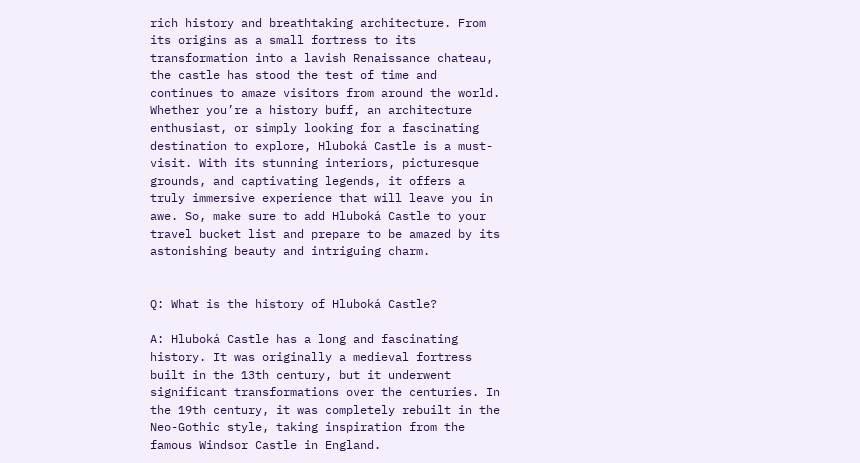rich history and breathtaking architecture. From its origins as a small fortress to its transformation into a lavish Renaissance chateau, the castle has stood the test of time and continues to amaze visitors from around the world. Whether you’re a history buff, an architecture enthusiast, or simply looking for a fascinating destination to explore, Hluboká Castle is a must-visit. With its stunning interiors, picturesque grounds, and captivating legends, it offers a truly immersive experience that will leave you in awe. So, make sure to add Hluboká Castle to your travel bucket list and prepare to be amazed by its astonishing beauty and intriguing charm.


Q: What is the history of Hluboká Castle?

A: Hluboká Castle has a long and fascinating history. It was originally a medieval fortress built in the 13th century, but it underwent significant transformations over the centuries. In the 19th century, it was completely rebuilt in the Neo-Gothic style, taking inspiration from the famous Windsor Castle in England.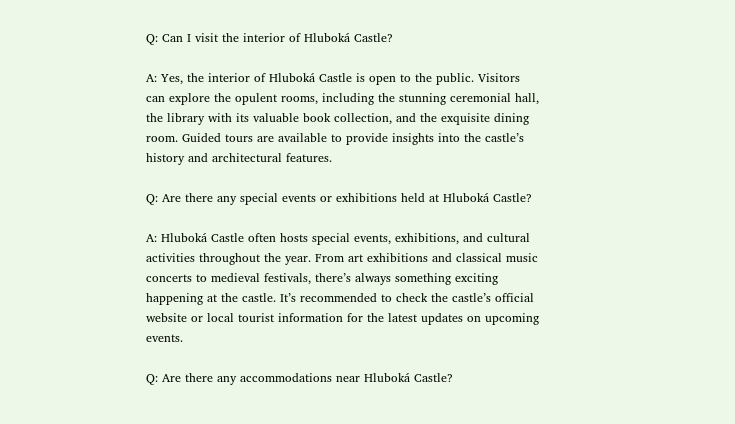Q: Can I visit the interior of Hluboká Castle?

A: Yes, the interior of Hluboká Castle is open to the public. Visitors can explore the opulent rooms, including the stunning ceremonial hall, the library with its valuable book collection, and the exquisite dining room. Guided tours are available to provide insights into the castle’s history and architectural features.

Q: Are there any special events or exhibitions held at Hluboká Castle?

A: Hluboká Castle often hosts special events, exhibitions, and cultural activities throughout the year. From art exhibitions and classical music concerts to medieval festivals, there’s always something exciting happening at the castle. It’s recommended to check the castle’s official website or local tourist information for the latest updates on upcoming events.

Q: Are there any accommodations near Hluboká Castle?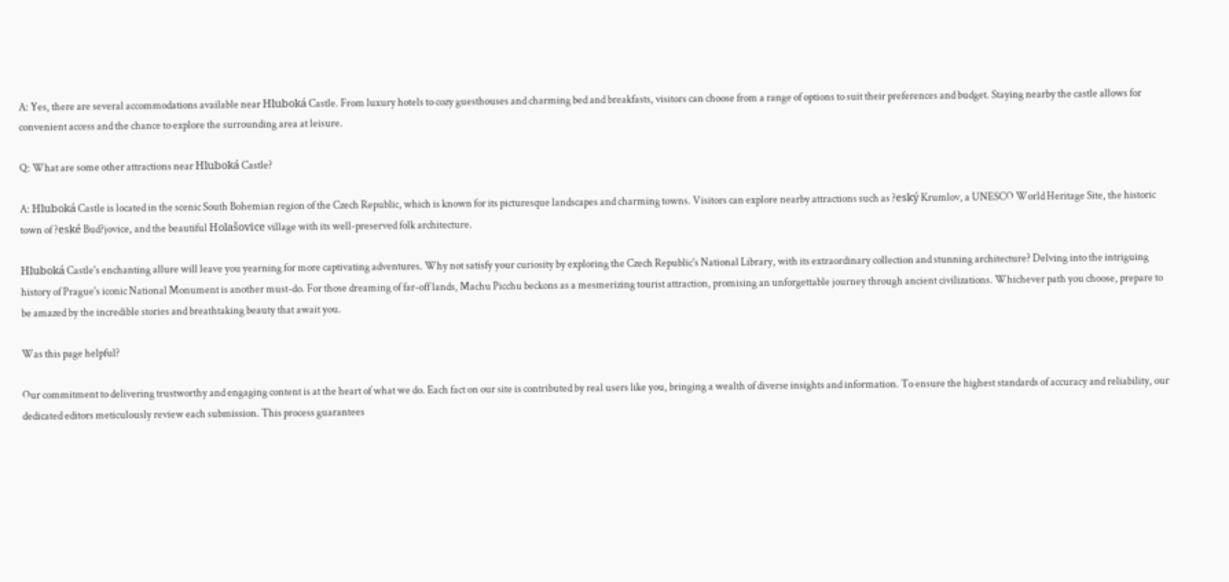A: Yes, there are several accommodations available near Hluboká Castle. From luxury hotels to cozy guesthouses and charming bed and breakfasts, visitors can choose from a range of options to suit their preferences and budget. Staying nearby the castle allows for convenient access and the chance to explore the surrounding area at leisure.

Q: What are some other attractions near Hluboká Castle?

A: Hluboká Castle is located in the scenic South Bohemian region of the Czech Republic, which is known for its picturesque landscapes and charming towns. Visitors can explore nearby attractions such as ?eský Krumlov, a UNESCO World Heritage Site, the historic town of ?eské Bud?jovice, and the beautiful Holašovice village with its well-preserved folk architecture.

Hluboká Castle's enchanting allure will leave you yearning for more captivating adventures. Why not satisfy your curiosity by exploring the Czech Republic's National Library, with its extraordinary collection and stunning architecture? Delving into the intriguing history of Prague's iconic National Monument is another must-do. For those dreaming of far-off lands, Machu Picchu beckons as a mesmerizing tourist attraction, promising an unforgettable journey through ancient civilizations. Whichever path you choose, prepare to be amazed by the incredible stories and breathtaking beauty that await you.

Was this page helpful?

Our commitment to delivering trustworthy and engaging content is at the heart of what we do. Each fact on our site is contributed by real users like you, bringing a wealth of diverse insights and information. To ensure the highest standards of accuracy and reliability, our dedicated editors meticulously review each submission. This process guarantees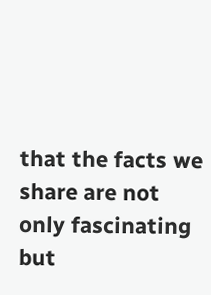that the facts we share are not only fascinating but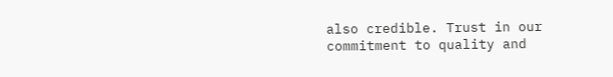also credible. Trust in our commitment to quality and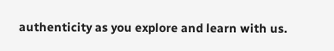authenticity as you explore and learn with us.